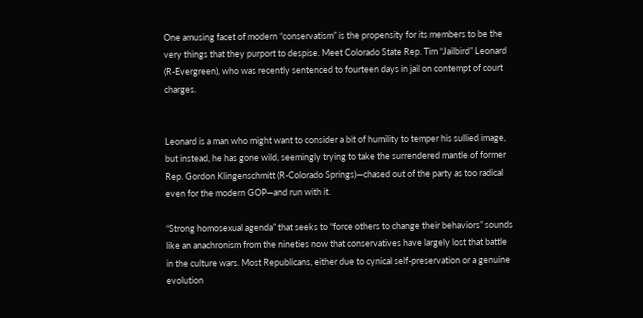One amusing facet of modern “conservatism” is the propensity for its members to be the very things that they purport to despise. Meet Colorado State Rep. Tim “Jailbird” Leonard (R-Evergreen), who was recently sentenced to fourteen days in jail on contempt of court charges.


Leonard is a man who might want to consider a bit of humility to temper his sullied image, but instead, he has gone wild, seemingly trying to take the surrendered mantle of former Rep. Gordon Klingenschmitt (R-Colorado Springs)—chased out of the party as too radical even for the modern GOP—and run with it.

“Strong homosexual agenda” that seeks to “force others to change their behaviors” sounds like an anachronism from the nineties now that conservatives have largely lost that battle in the culture wars. Most Republicans, either due to cynical self-preservation or a genuine evolution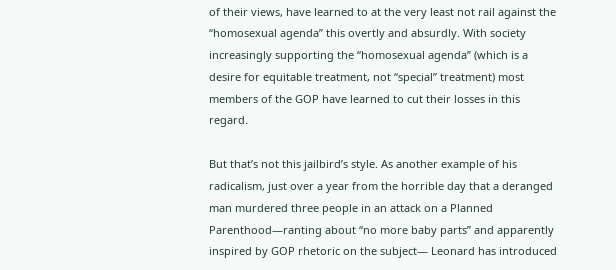of their views, have learned to at the very least not rail against the “homosexual agenda” this overtly and absurdly. With society increasingly supporting the “homosexual agenda” (which is a desire for equitable treatment, not “special” treatment) most members of the GOP have learned to cut their losses in this regard.

But that’s not this jailbird’s style. As another example of his radicalism, just over a year from the horrible day that a deranged man murdered three people in an attack on a Planned Parenthood—ranting about “no more baby parts” and apparently inspired by GOP rhetoric on the subject— Leonard has introduced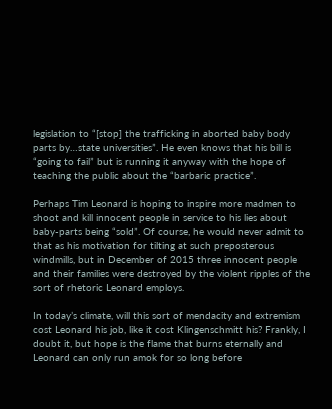legislation to “[stop] the trafficking in aborted baby body parts by…state universities”. He even knows that his bill is “going to fail” but is running it anyway with the hope of teaching the public about the “barbaric practice”.

Perhaps Tim Leonard is hoping to inspire more madmen to shoot and kill innocent people in service to his lies about baby-parts being “sold”. Of course, he would never admit to that as his motivation for tilting at such preposterous windmills, but in December of 2015 three innocent people and their families were destroyed by the violent ripples of the sort of rhetoric Leonard employs.

In today’s climate, will this sort of mendacity and extremism cost Leonard his job, like it cost Klingenschmitt his? Frankly, I doubt it, but hope is the flame that burns eternally and Leonard can only run amok for so long before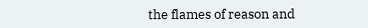the flames of reason and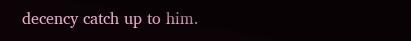decency catch up to him.